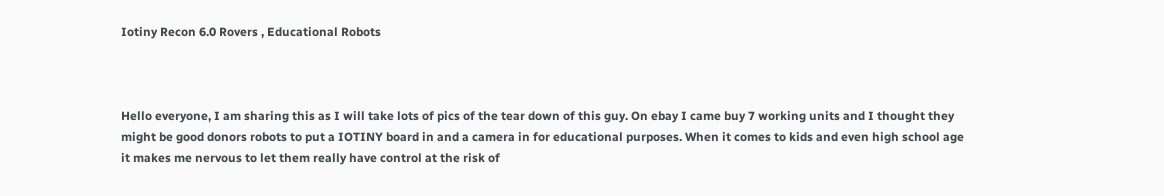Iotiny Recon 6.0 Rovers , Educational Robots



Hello everyone, I am sharing this as I will take lots of pics of the tear down of this guy. On ebay I came buy 7 working units and I thought they might be good donors robots to put a IOTINY board in and a camera in for educational purposes. When it comes to kids and even high school age it makes me nervous to let them really have control at the risk of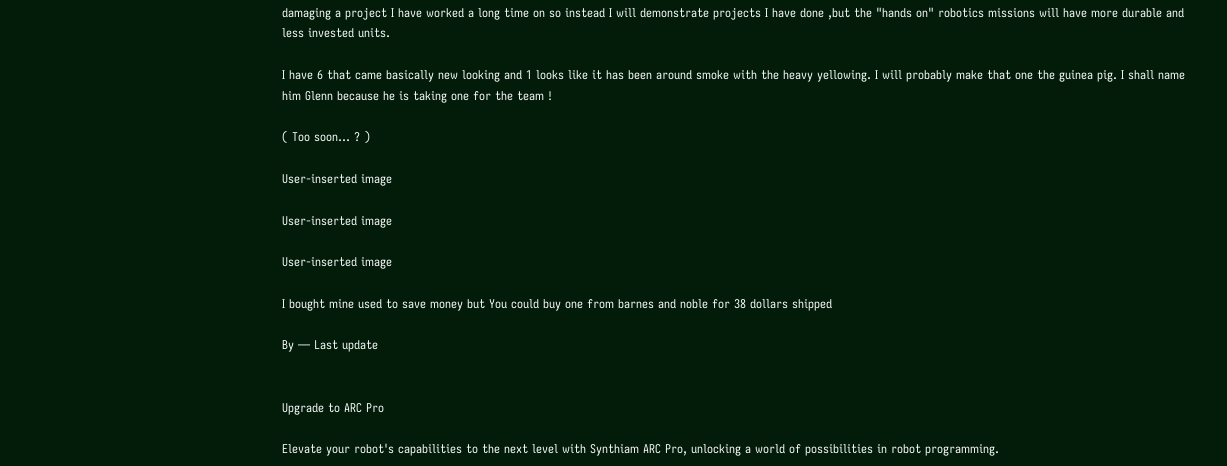damaging a project I have worked a long time on so instead I will demonstrate projects I have done ,but the "hands on" robotics missions will have more durable and less invested units.

I have 6 that came basically new looking and 1 looks like it has been around smoke with the heavy yellowing. I will probably make that one the guinea pig. I shall name him Glenn because he is taking one for the team !

( Too soon... ? )

User-inserted image

User-inserted image

User-inserted image

I bought mine used to save money but You could buy one from barnes and noble for 38 dollars shipped

By — Last update


Upgrade to ARC Pro

Elevate your robot's capabilities to the next level with Synthiam ARC Pro, unlocking a world of possibilities in robot programming.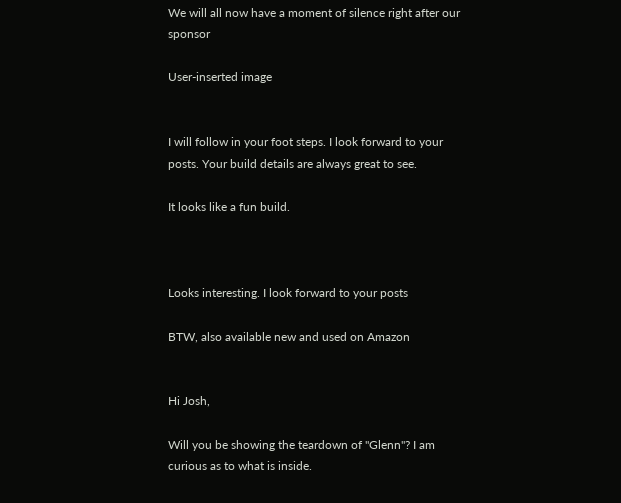We will all now have a moment of silence right after our sponsor

User-inserted image


I will follow in your foot steps. I look forward to your posts. Your build details are always great to see.

It looks like a fun build.



Looks interesting. I look forward to your posts

BTW, also available new and used on Amazon


Hi Josh,

Will you be showing the teardown of "Glenn"? I am curious as to what is inside.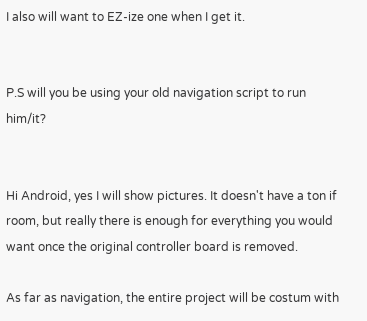I also will want to EZ-ize one when I get it.


P.S will you be using your old navigation script to run him/it?


Hi Android, yes I will show pictures. It doesn't have a ton if room, but really there is enough for everything you would want once the original controller board is removed.

As far as navigation, the entire project will be costum with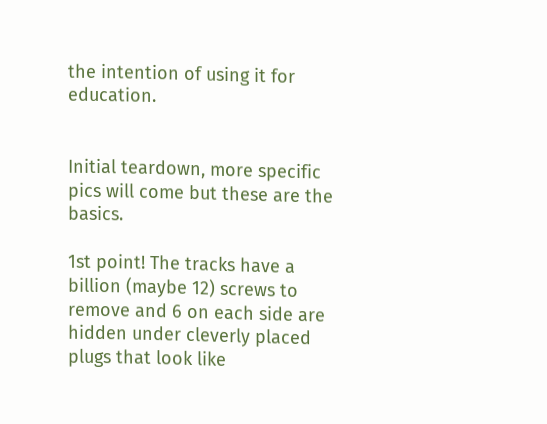the intention of using it for education.


Initial teardown, more specific pics will come but these are the basics.

1st point! The tracks have a billion (maybe 12) screws to remove and 6 on each side are hidden under cleverly placed plugs that look like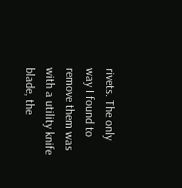rivets. The only way I found to remove them was with a utility knife blade, the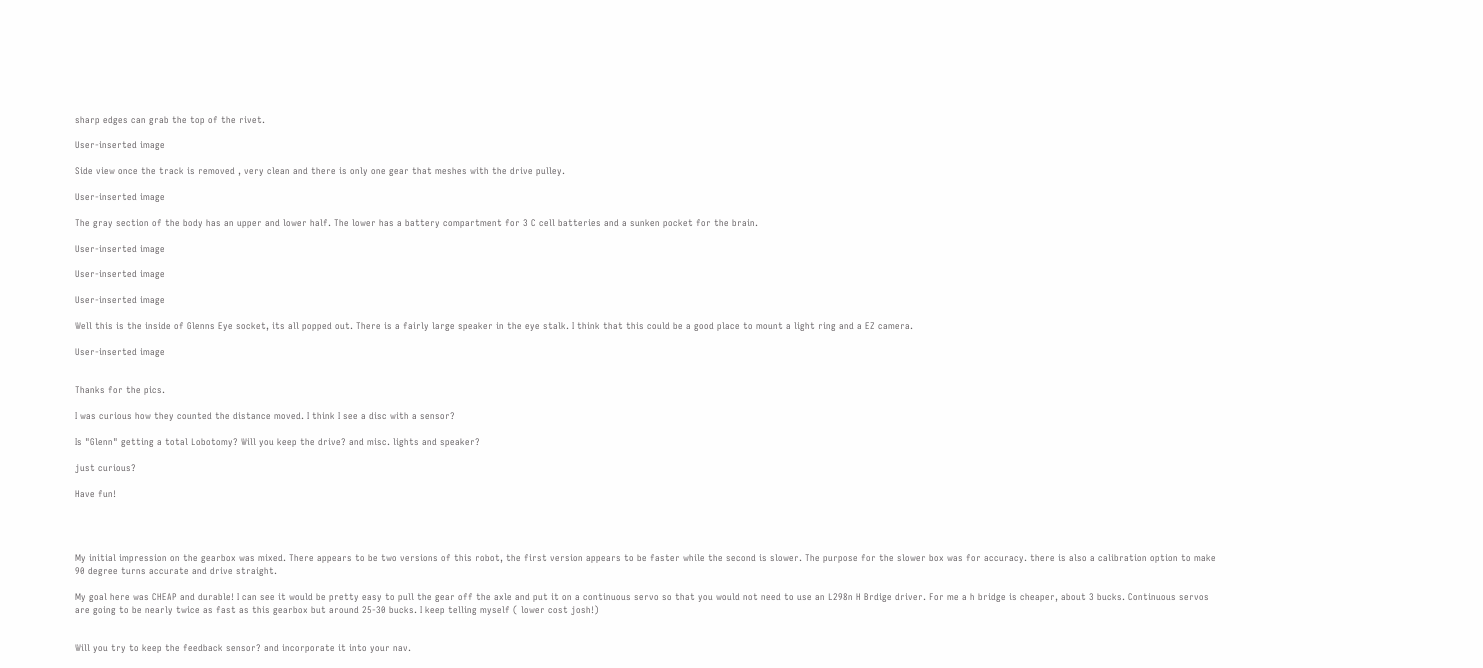sharp edges can grab the top of the rivet.

User-inserted image

Side view once the track is removed , very clean and there is only one gear that meshes with the drive pulley.

User-inserted image

The gray section of the body has an upper and lower half. The lower has a battery compartment for 3 C cell batteries and a sunken pocket for the brain.

User-inserted image

User-inserted image

User-inserted image

Well this is the inside of Glenns Eye socket, its all popped out. There is a fairly large speaker in the eye stalk. I think that this could be a good place to mount a light ring and a EZ camera.

User-inserted image


Thanks for the pics.

I was curious how they counted the distance moved. I think I see a disc with a sensor?

Is "Glenn" getting a total Lobotomy? Will you keep the drive? and misc. lights and speaker?

just curious?

Have fun!




My initial impression on the gearbox was mixed. There appears to be two versions of this robot, the first version appears to be faster while the second is slower. The purpose for the slower box was for accuracy. there is also a calibration option to make 90 degree turns accurate and drive straight.

My goal here was CHEAP and durable! I can see it would be pretty easy to pull the gear off the axle and put it on a continuous servo so that you would not need to use an L298n H Brdige driver. For me a h bridge is cheaper, about 3 bucks. Continuous servos are going to be nearly twice as fast as this gearbox but around 25-30 bucks. I keep telling myself ( lower cost josh!)


Will you try to keep the feedback sensor? and incorporate it into your nav.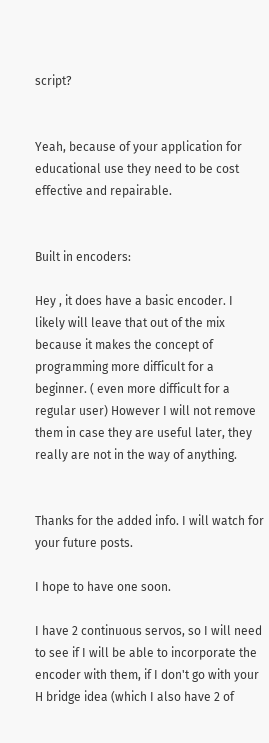script?


Yeah, because of your application for educational use they need to be cost effective and repairable.


Built in encoders:

Hey , it does have a basic encoder. I likely will leave that out of the mix because it makes the concept of programming more difficult for a beginner. ( even more difficult for a regular user) However I will not remove them in case they are useful later, they really are not in the way of anything.


Thanks for the added info. I will watch for your future posts.

I hope to have one soon.

I have 2 continuous servos, so I will need to see if I will be able to incorporate the encoder with them, if I don't go with your H bridge idea (which I also have 2 of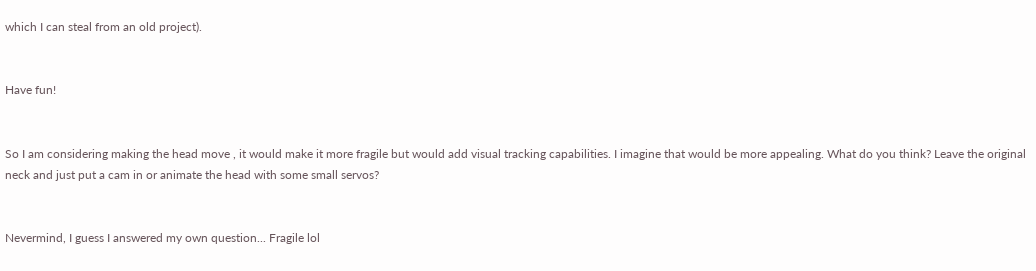which I can steal from an old project).


Have fun!


So I am considering making the head move , it would make it more fragile but would add visual tracking capabilities. I imagine that would be more appealing. What do you think? Leave the original neck and just put a cam in or animate the head with some small servos?


Nevermind, I guess I answered my own question... Fragile lol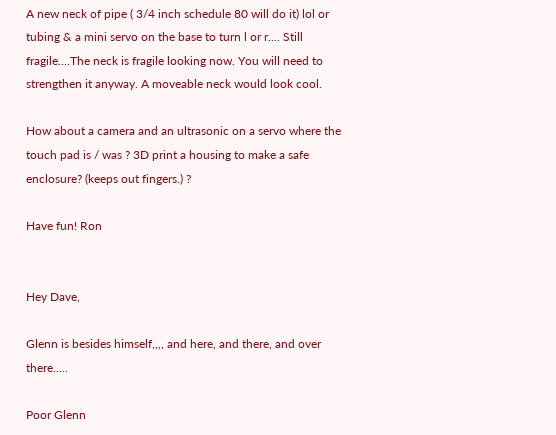A new neck of pipe ( 3/4 inch schedule 80 will do it) lol or tubing & a mini servo on the base to turn l or r.... Still fragile....The neck is fragile looking now. You will need to strengthen it anyway. A moveable neck would look cool.

How about a camera and an ultrasonic on a servo where the touch pad is / was ? 3D print a housing to make a safe enclosure? (keeps out fingers.) ?

Have fun! Ron


Hey Dave,

Glenn is besides himself,,,, and here, and there, and over there.....

Poor Glenn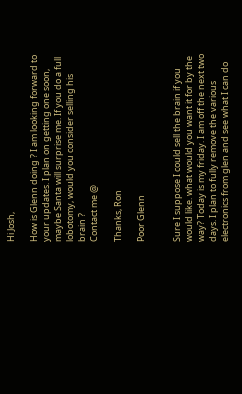Hi Josh,

How is Glenn doing ? I am looking forward to your updates. I plan on getting one soon, maybe Santa will surprise me. If you do a full lobotomy, would you consider selling his brain ?
Contact me @

Thanks, Ron

Poor Glenn


Sure I suppose I could sell the brain if you would like. what would you want it for by the way? Today is my friday. I am off the next two days. I plan to fully remove the various electronics from glen and see what I can do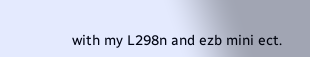with my L298n and ezb mini ect.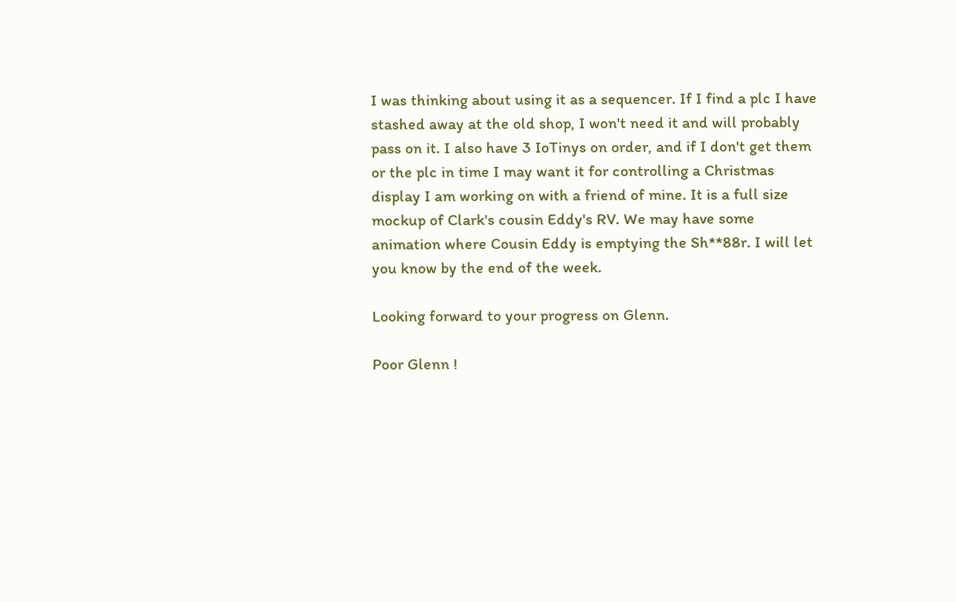I was thinking about using it as a sequencer. If I find a plc I have stashed away at the old shop, I won't need it and will probably pass on it. I also have 3 IoTinys on order, and if I don't get them or the plc in time I may want it for controlling a Christmas display I am working on with a friend of mine. It is a full size mockup of Clark's cousin Eddy's RV. We may have some animation where Cousin Eddy is emptying the Sh**88r. I will let you know by the end of the week.

Looking forward to your progress on Glenn.

Poor Glenn !